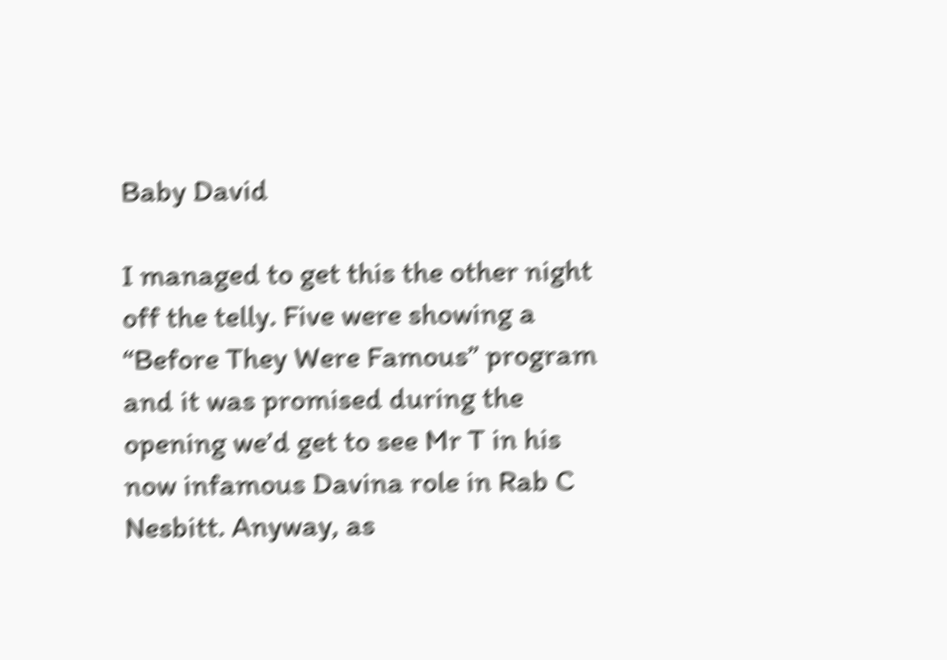Baby David

I managed to get this the other night off the telly. Five were showing a “Before They Were Famous” program and it was promised during the opening we’d get to see Mr T in his now infamous Davina role in Rab C Nesbitt. Anyway, as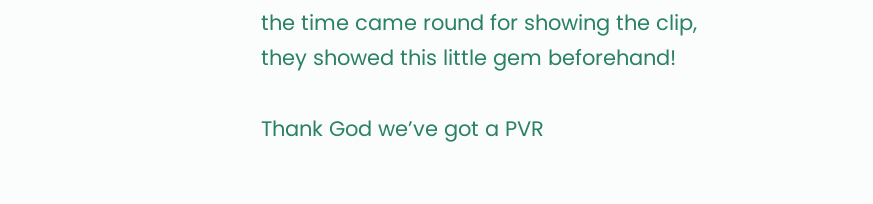the time came round for showing the clip, they showed this little gem beforehand!

Thank God we’ve got a PVR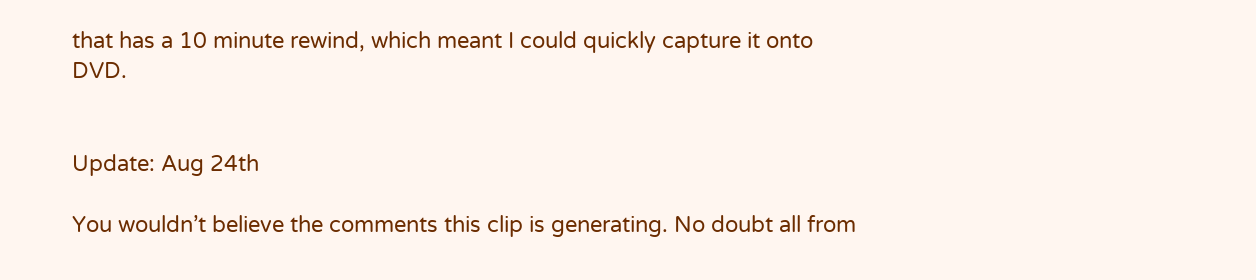that has a 10 minute rewind, which meant I could quickly capture it onto DVD.


Update: Aug 24th

You wouldn’t believe the comments this clip is generating. No doubt all from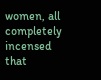women, all completely incensed that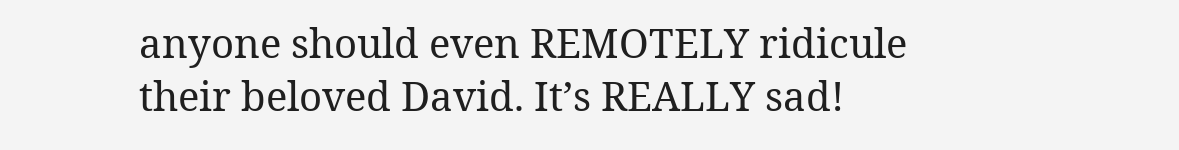anyone should even REMOTELY ridicule their beloved David. It’s REALLY sad!